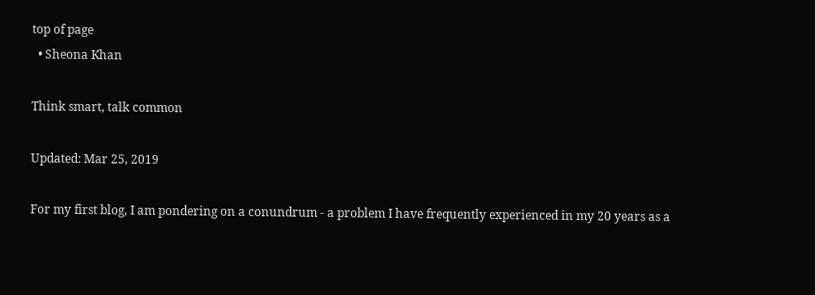top of page
  • Sheona Khan

Think smart, talk common

Updated: Mar 25, 2019

For my first blog, I am pondering on a conundrum - a problem I have frequently experienced in my 20 years as a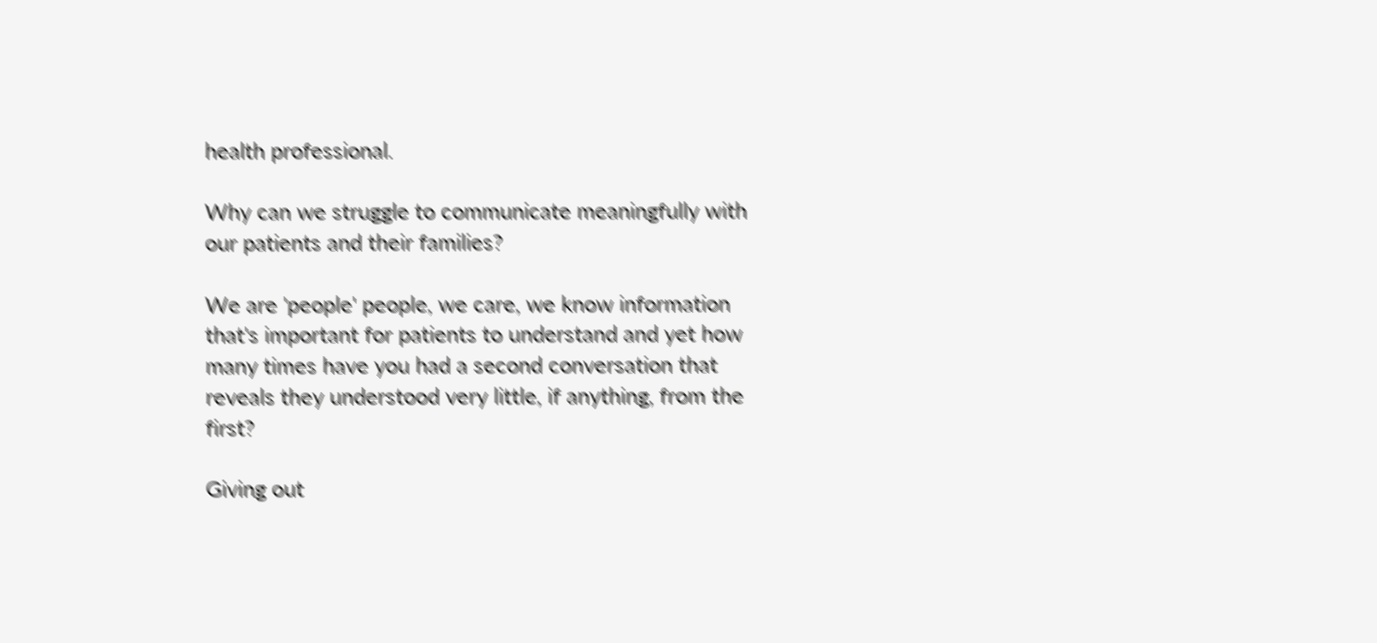health professional.

Why can we struggle to communicate meaningfully with our patients and their families?

We are 'people' people, we care, we know information that's important for patients to understand and yet how many times have you had a second conversation that reveals they understood very little, if anything, from the first?

Giving out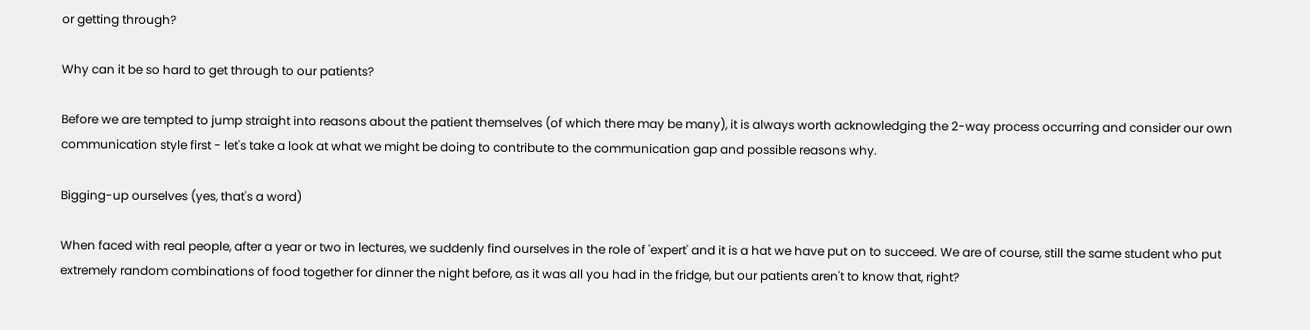or getting through?

Why can it be so hard to get through to our patients?

Before we are tempted to jump straight into reasons about the patient themselves (of which there may be many), it is always worth acknowledging the 2-way process occurring and consider our own communication style first - let's take a look at what we might be doing to contribute to the communication gap and possible reasons why.

Bigging-up ourselves (yes, that's a word)

When faced with real people, after a year or two in lectures, we suddenly find ourselves in the role of 'expert' and it is a hat we have put on to succeed. We are of course, still the same student who put extremely random combinations of food together for dinner the night before, as it was all you had in the fridge, but our patients aren't to know that, right?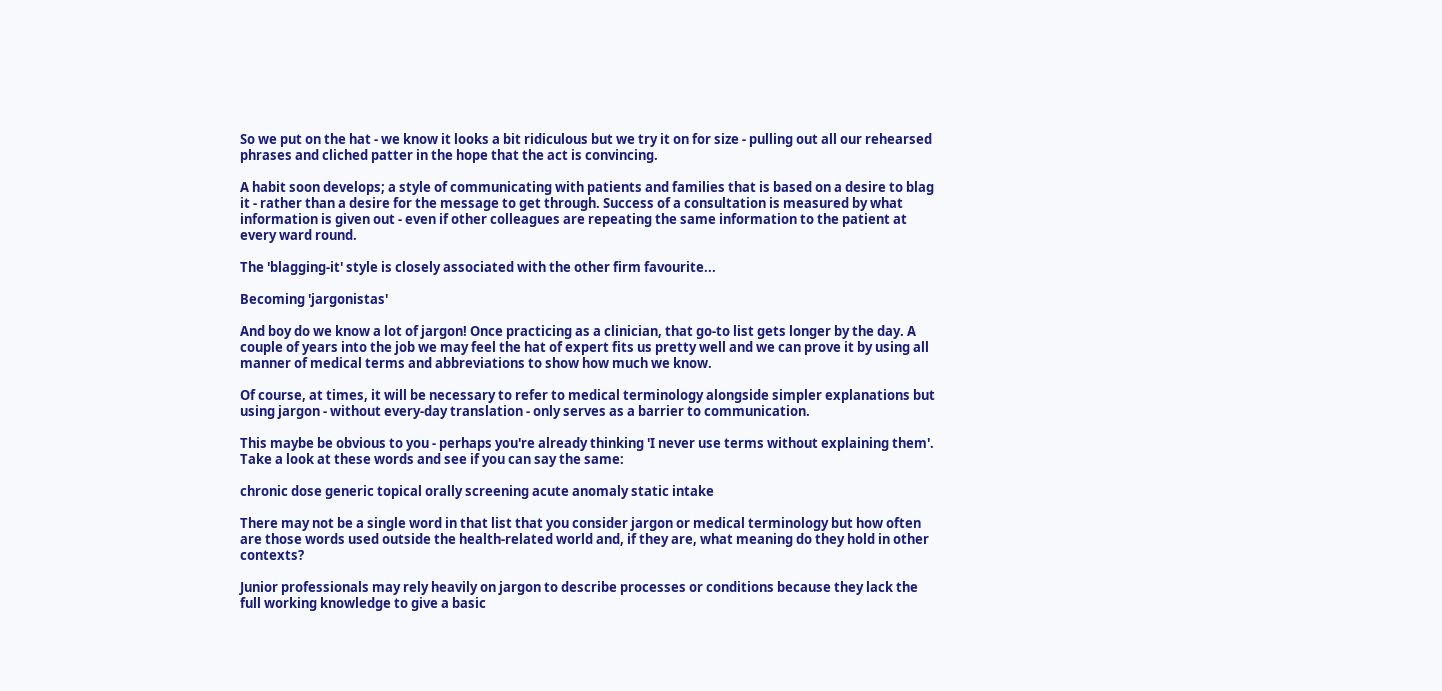So we put on the hat - we know it looks a bit ridiculous but we try it on for size - pulling out all our rehearsed phrases and cliched patter in the hope that the act is convincing.

A habit soon develops; a style of communicating with patients and families that is based on a desire to blag it - rather than a desire for the message to get through. Success of a consultation is measured by what information is given out - even if other colleagues are repeating the same information to the patient at every ward round.

The 'blagging-it' style is closely associated with the other firm favourite...

Becoming 'jargonistas'

And boy do we know a lot of jargon! Once practicing as a clinician, that go-to list gets longer by the day. A couple of years into the job we may feel the hat of expert fits us pretty well and we can prove it by using all manner of medical terms and abbreviations to show how much we know.

Of course, at times, it will be necessary to refer to medical terminology alongside simpler explanations but using jargon - without every-day translation - only serves as a barrier to communication.

This maybe be obvious to you - perhaps you're already thinking 'I never use terms without explaining them'. Take a look at these words and see if you can say the same:

chronic dose generic topical orally screening acute anomaly static intake

There may not be a single word in that list that you consider jargon or medical terminology but how often are those words used outside the health-related world and, if they are, what meaning do they hold in other contexts?

Junior professionals may rely heavily on jargon to describe processes or conditions because they lack the full working knowledge to give a basic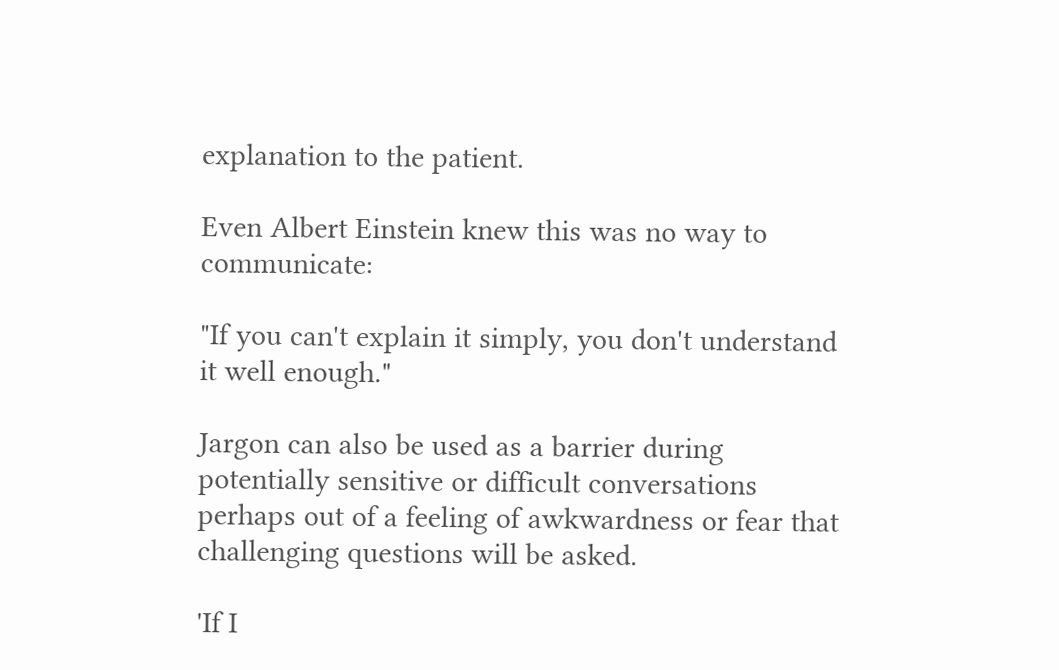explanation to the patient.

Even Albert Einstein knew this was no way to communicate:

"If you can't explain it simply, you don't understand it well enough."

Jargon can also be used as a barrier during potentially sensitive or difficult conversations perhaps out of a feeling of awkwardness or fear that challenging questions will be asked.

'If I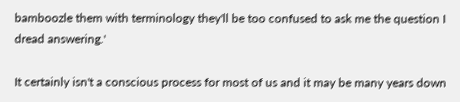bamboozle them with terminology they'll be too confused to ask me the question I dread answering.'

It certainly isn't a conscious process for most of us and it may be many years down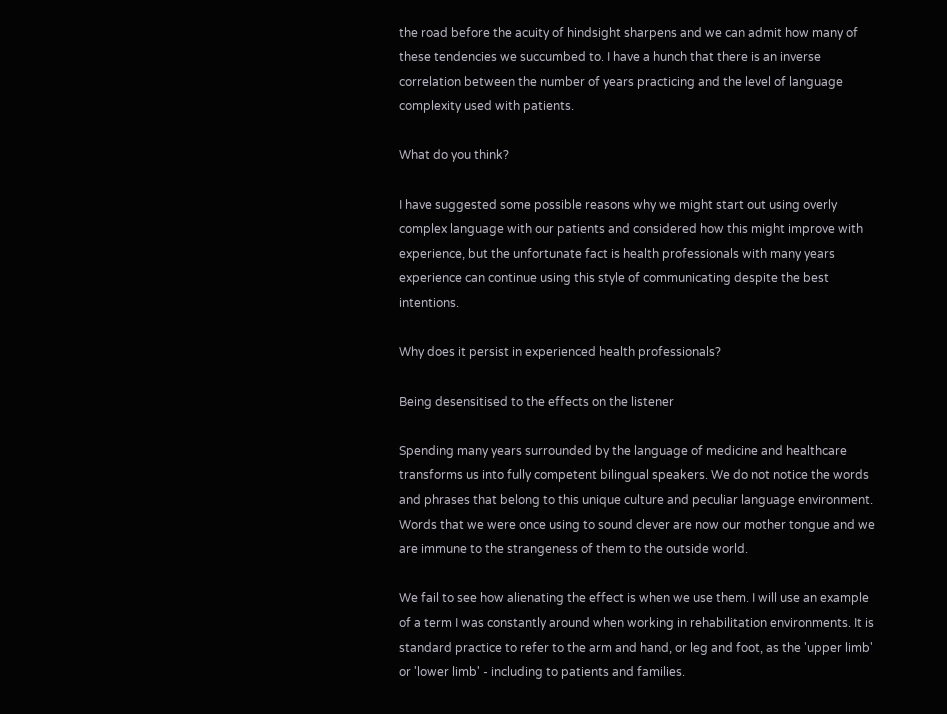the road before the acuity of hindsight sharpens and we can admit how many of these tendencies we succumbed to. I have a hunch that there is an inverse correlation between the number of years practicing and the level of language complexity used with patients.

What do you think?

I have suggested some possible reasons why we might start out using overly complex language with our patients and considered how this might improve with experience, but the unfortunate fact is health professionals with many years experience can continue using this style of communicating despite the best intentions.

Why does it persist in experienced health professionals?

Being desensitised to the effects on the listener

Spending many years surrounded by the language of medicine and healthcare transforms us into fully competent bilingual speakers. We do not notice the words and phrases that belong to this unique culture and peculiar language environment. Words that we were once using to sound clever are now our mother tongue and we are immune to the strangeness of them to the outside world.

We fail to see how alienating the effect is when we use them. I will use an example of a term I was constantly around when working in rehabilitation environments. It is standard practice to refer to the arm and hand, or leg and foot, as the 'upper limb' or 'lower limb' - including to patients and families.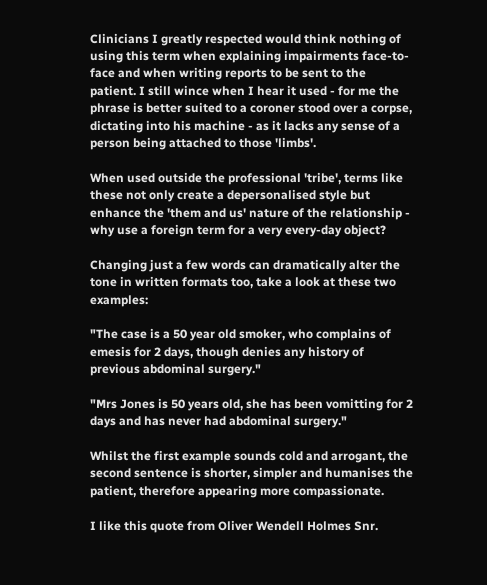Clinicians I greatly respected would think nothing of using this term when explaining impairments face-to-face and when writing reports to be sent to the patient. I still wince when I hear it used - for me the phrase is better suited to a coroner stood over a corpse, dictating into his machine - as it lacks any sense of a person being attached to those 'limbs'.

When used outside the professional 'tribe', terms like these not only create a depersonalised style but enhance the 'them and us' nature of the relationship - why use a foreign term for a very every-day object?

Changing just a few words can dramatically alter the tone in written formats too, take a look at these two examples:

"The case is a 50 year old smoker, who complains of emesis for 2 days, though denies any history of previous abdominal surgery."

"Mrs Jones is 50 years old, she has been vomitting for 2 days and has never had abdominal surgery."

Whilst the first example sounds cold and arrogant, the second sentence is shorter, simpler and humanises the patient, therefore appearing more compassionate.

I like this quote from Oliver Wendell Holmes Snr.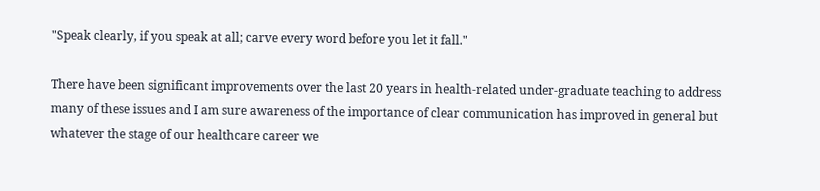"Speak clearly, if you speak at all; carve every word before you let it fall."

There have been significant improvements over the last 20 years in health-related under-graduate teaching to address many of these issues and I am sure awareness of the importance of clear communication has improved in general but whatever the stage of our healthcare career we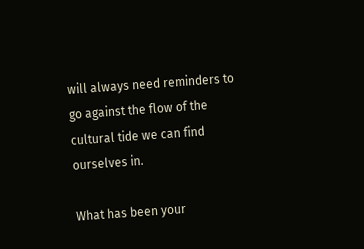will always need reminders to go against the flow of the cultural tide we can find ourselves in.

What has been your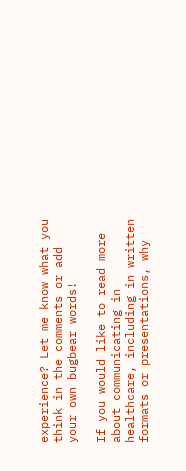experience? Let me know what you think in the comments or add your own bugbear words!

If you would like to read more about communicating in healthcare, including in written formats or presentations, why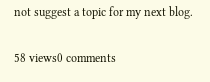not suggest a topic for my next blog.

58 views0 comments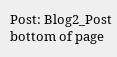Post: Blog2_Post
bottom of page